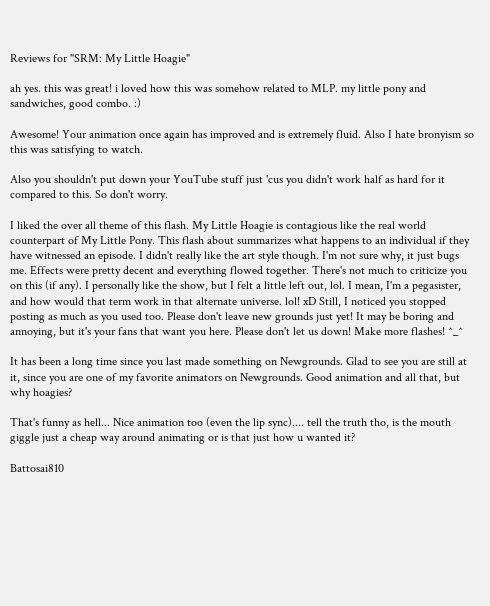Reviews for "SRM: My Little Hoagie"

ah yes. this was great! i loved how this was somehow related to MLP. my little pony and sandwiches, good combo. :)

Awesome! Your animation once again has improved and is extremely fluid. Also I hate bronyism so this was satisfying to watch.

Also you shouldn't put down your YouTube stuff just 'cus you didn't work half as hard for it compared to this. So don't worry.

I liked the over all theme of this flash. My Little Hoagie is contagious like the real world counterpart of My Little Pony. This flash about summarizes what happens to an individual if they have witnessed an episode. I didn't really like the art style though. I'm not sure why, it just bugs me. Effects were pretty decent and everything flowed together. There's not much to criticize you on this (if any). I personally like the show, but I felt a little left out, lol. I mean, I'm a pegasister, and how would that term work in that alternate universe. lol! xD Still, I noticed you stopped posting as much as you used too. Please don't leave new grounds just yet! It may be boring and annoying, but it's your fans that want you here. Please don't let us down! Make more flashes! ^_^

It has been a long time since you last made something on Newgrounds. Glad to see you are still at it, since you are one of my favorite animators on Newgrounds. Good animation and all that, but why hoagies?

That's funny as hell... Nice animation too (even the lip sync).... tell the truth tho, is the mouth giggle just a cheap way around animating or is that just how u wanted it?

Battosai810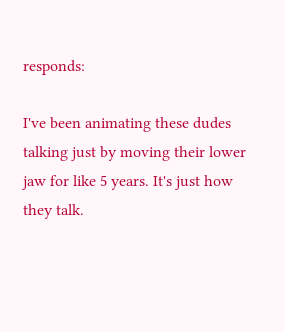responds:

I've been animating these dudes talking just by moving their lower jaw for like 5 years. It's just how they talk.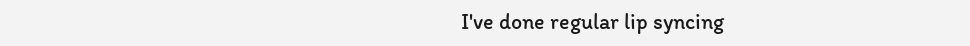I've done regular lip syncing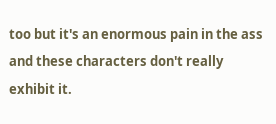too but it's an enormous pain in the ass and these characters don't really exhibit it.